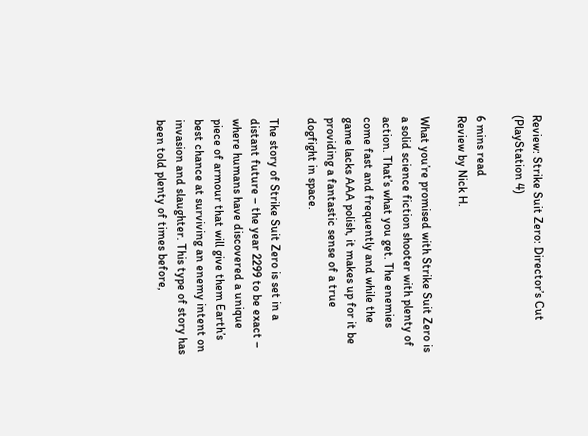Review: Strike Suit Zero: Director’s Cut (PlayStation 4)

6 mins read
Review by Nick H.

What you’re promised with Strike Suit Zero is a solid science fiction shooter with plenty of action. That’s what you get. The enemies come fast and frequently and while the game lacks AAA polish, it makes up for it be providing a fantastic sense of a true dogfight in space.

The story of Strike Suit Zero is set in a distant future – the year 2299 to be exact – where humans have discovered a unique piece of armour that will give them Earth’s best chance at surviving an enemy intent on invasion and slaughter. This type of story has been told plenty of times before,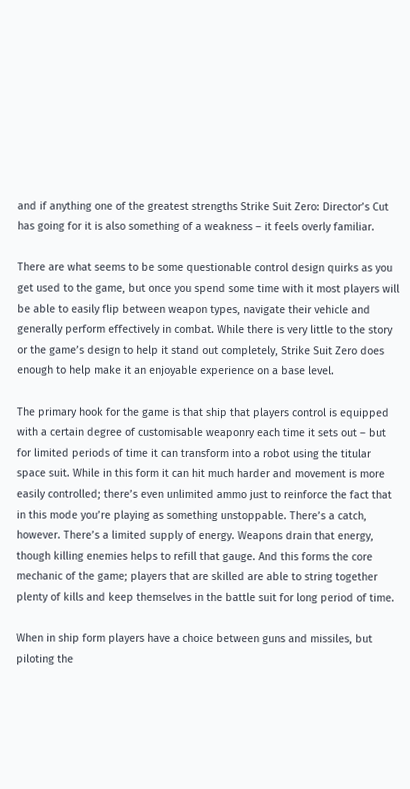and if anything one of the greatest strengths Strike Suit Zero: Director’s Cut has going for it is also something of a weakness – it feels overly familiar.

There are what seems to be some questionable control design quirks as you get used to the game, but once you spend some time with it most players will be able to easily flip between weapon types, navigate their vehicle and generally perform effectively in combat. While there is very little to the story or the game’s design to help it stand out completely, Strike Suit Zero does enough to help make it an enjoyable experience on a base level.

The primary hook for the game is that ship that players control is equipped with a certain degree of customisable weaponry each time it sets out – but for limited periods of time it can transform into a robot using the titular space suit. While in this form it can hit much harder and movement is more easily controlled; there’s even unlimited ammo just to reinforce the fact that in this mode you’re playing as something unstoppable. There’s a catch, however. There’s a limited supply of energy. Weapons drain that energy, though killing enemies helps to refill that gauge. And this forms the core mechanic of the game; players that are skilled are able to string together plenty of kills and keep themselves in the battle suit for long period of time.

When in ship form players have a choice between guns and missiles, but piloting the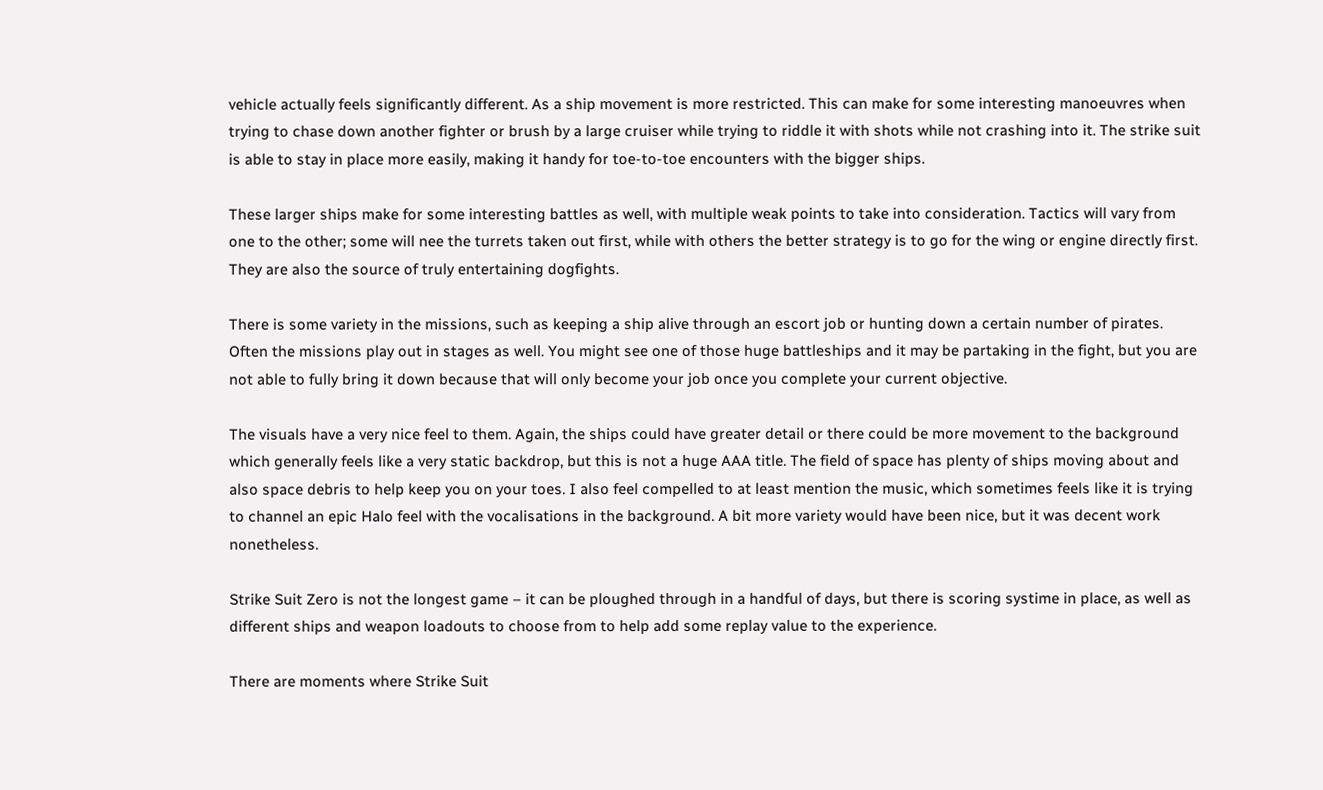vehicle actually feels significantly different. As a ship movement is more restricted. This can make for some interesting manoeuvres when trying to chase down another fighter or brush by a large cruiser while trying to riddle it with shots while not crashing into it. The strike suit is able to stay in place more easily, making it handy for toe-to-toe encounters with the bigger ships.

These larger ships make for some interesting battles as well, with multiple weak points to take into consideration. Tactics will vary from one to the other; some will nee the turrets taken out first, while with others the better strategy is to go for the wing or engine directly first. They are also the source of truly entertaining dogfights.

There is some variety in the missions, such as keeping a ship alive through an escort job or hunting down a certain number of pirates. Often the missions play out in stages as well. You might see one of those huge battleships and it may be partaking in the fight, but you are not able to fully bring it down because that will only become your job once you complete your current objective.

The visuals have a very nice feel to them. Again, the ships could have greater detail or there could be more movement to the background which generally feels like a very static backdrop, but this is not a huge AAA title. The field of space has plenty of ships moving about and also space debris to help keep you on your toes. I also feel compelled to at least mention the music, which sometimes feels like it is trying to channel an epic Halo feel with the vocalisations in the background. A bit more variety would have been nice, but it was decent work nonetheless.

Strike Suit Zero is not the longest game – it can be ploughed through in a handful of days, but there is scoring systime in place, as well as different ships and weapon loadouts to choose from to help add some replay value to the experience.

There are moments where Strike Suit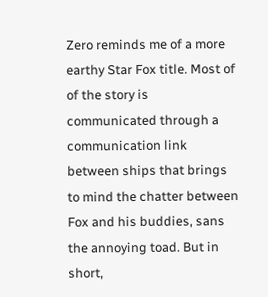Zero reminds me of a more earthy Star Fox title. Most of of the story is communicated through a communication link between ships that brings to mind the chatter between Fox and his buddies, sans the annoying toad. But in short,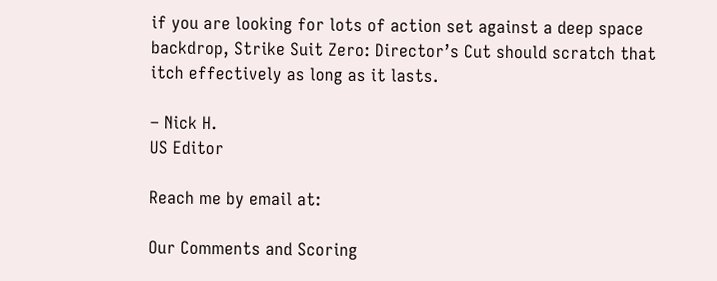if you are looking for lots of action set against a deep space backdrop, Strike Suit Zero: Director’s Cut should scratch that itch effectively as long as it lasts.

– Nick H.
US Editor

Reach me by email at:

Our Comments and Scoring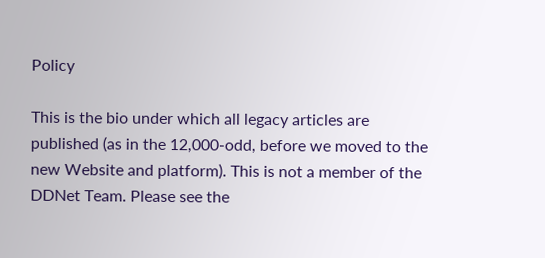Policy

This is the bio under which all legacy articles are published (as in the 12,000-odd, before we moved to the new Website and platform). This is not a member of the DDNet Team. Please see the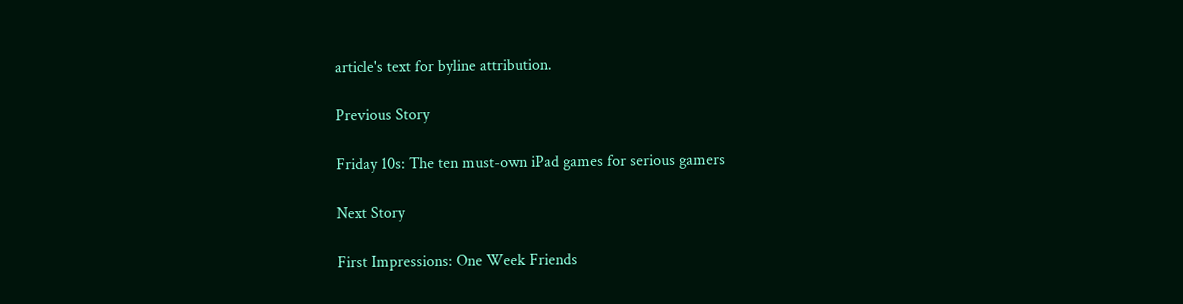article's text for byline attribution.

Previous Story

Friday 10s: The ten must-own iPad games for serious gamers

Next Story

First Impressions: One Week Friends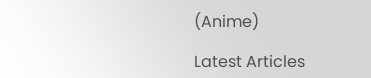(Anime)

Latest Articles